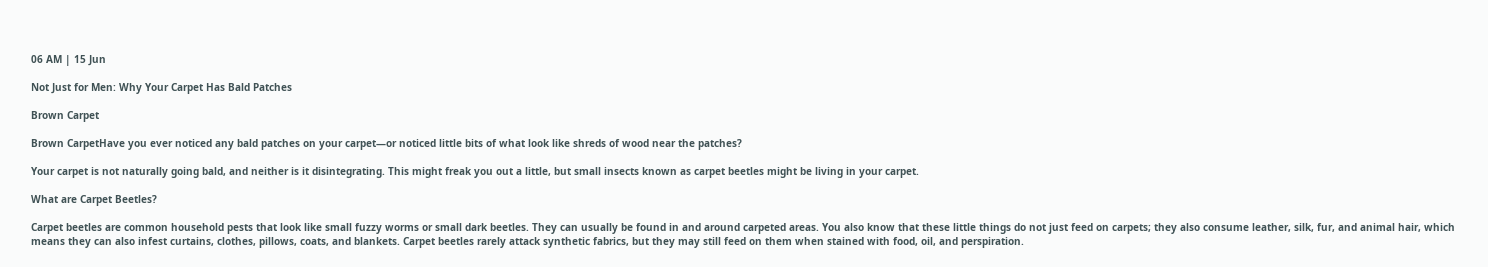06 AM | 15 Jun

Not Just for Men: Why Your Carpet Has Bald Patches

Brown Carpet

Brown CarpetHave you ever noticed any bald patches on your carpet—or noticed little bits of what look like shreds of wood near the patches?

Your carpet is not naturally going bald, and neither is it disintegrating. This might freak you out a little, but small insects known as carpet beetles might be living in your carpet.

What are Carpet Beetles?

Carpet beetles are common household pests that look like small fuzzy worms or small dark beetles. They can usually be found in and around carpeted areas. You also know that these little things do not just feed on carpets; they also consume leather, silk, fur, and animal hair, which means they can also infest curtains, clothes, pillows, coats, and blankets. Carpet beetles rarely attack synthetic fabrics, but they may still feed on them when stained with food, oil, and perspiration.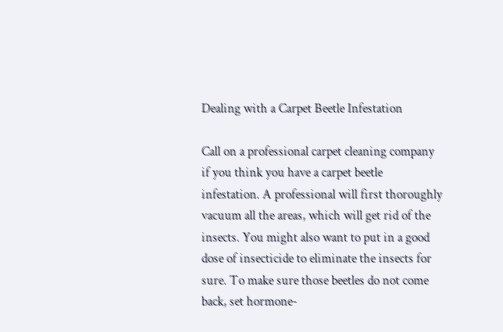Dealing with a Carpet Beetle Infestation

Call on a professional carpet cleaning company if you think you have a carpet beetle infestation. A professional will first thoroughly vacuum all the areas, which will get rid of the insects. You might also want to put in a good dose of insecticide to eliminate the insects for sure. To make sure those beetles do not come back, set hormone-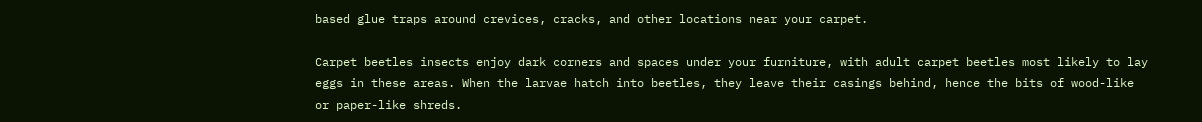based glue traps around crevices, cracks, and other locations near your carpet.

Carpet beetles insects enjoy dark corners and spaces under your furniture, with adult carpet beetles most likely to lay eggs in these areas. When the larvae hatch into beetles, they leave their casings behind, hence the bits of wood-like or paper-like shreds.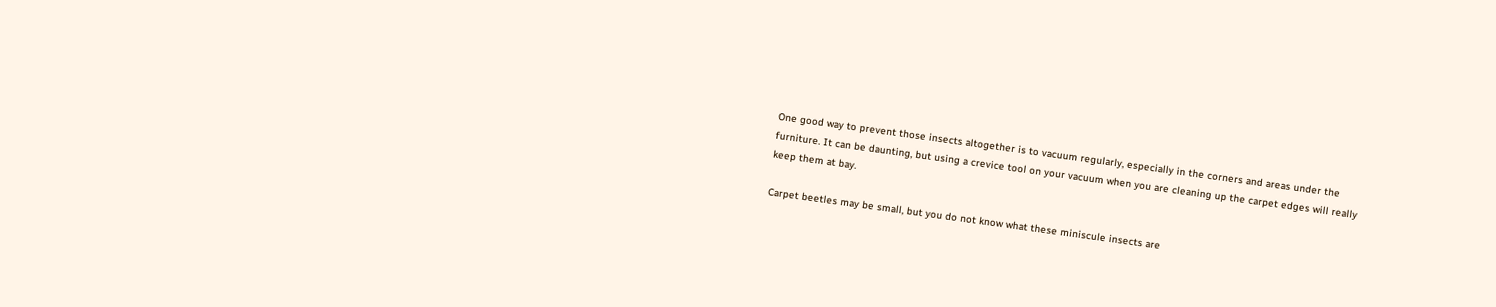One good way to prevent those insects altogether is to vacuum regularly, especially in the corners and areas under the furniture. It can be daunting, but using a crevice tool on your vacuum when you are cleaning up the carpet edges will really keep them at bay.

Carpet beetles may be small, but you do not know what these miniscule insects are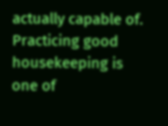actually capable of. Practicing good housekeeping is one of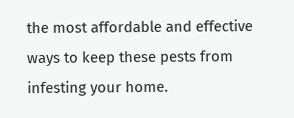the most affordable and effective ways to keep these pests from infesting your home.